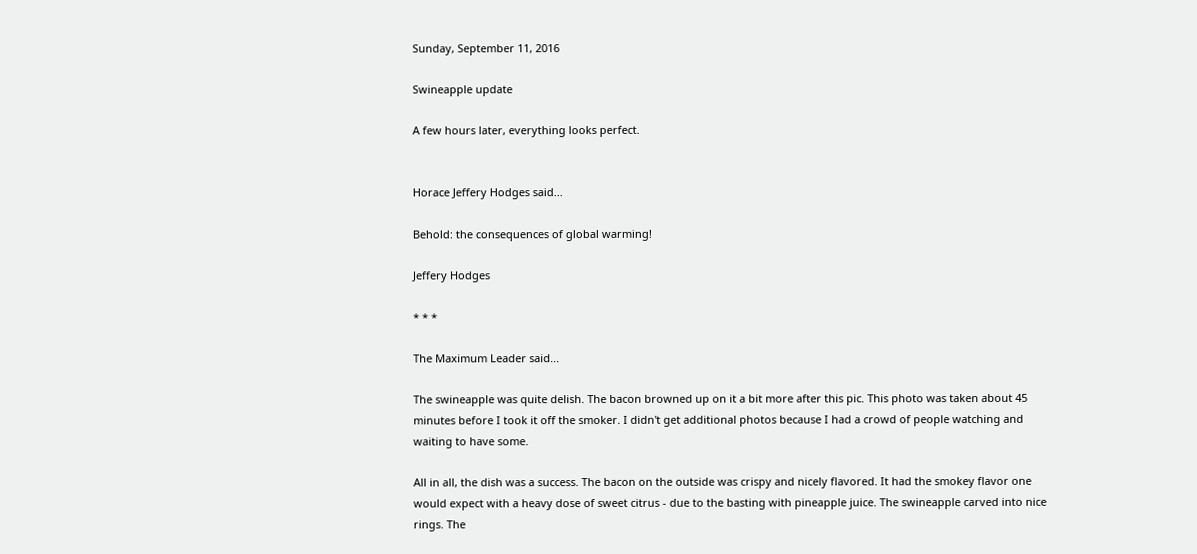Sunday, September 11, 2016

Swineapple update

A few hours later, everything looks perfect.


Horace Jeffery Hodges said...

Behold: the consequences of global warming!

Jeffery Hodges

* * *

The Maximum Leader said...

The swineapple was quite delish. The bacon browned up on it a bit more after this pic. This photo was taken about 45 minutes before I took it off the smoker. I didn't get additional photos because I had a crowd of people watching and waiting to have some.

All in all, the dish was a success. The bacon on the outside was crispy and nicely flavored. It had the smokey flavor one would expect with a heavy dose of sweet citrus - due to the basting with pineapple juice. The swineapple carved into nice rings. The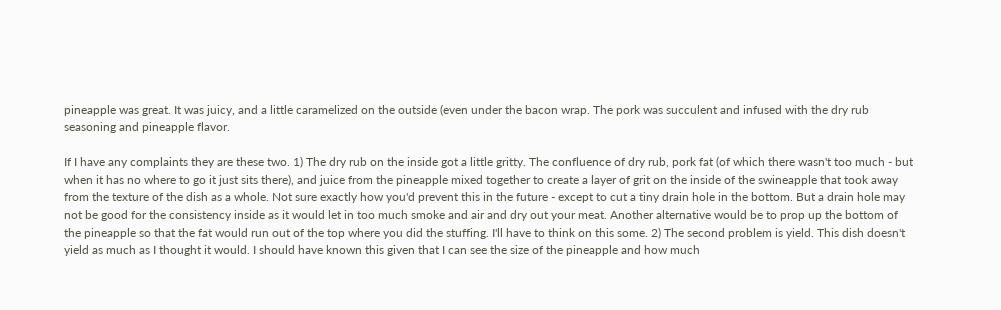pineapple was great. It was juicy, and a little caramelized on the outside (even under the bacon wrap. The pork was succulent and infused with the dry rub seasoning and pineapple flavor.

If I have any complaints they are these two. 1) The dry rub on the inside got a little gritty. The confluence of dry rub, pork fat (of which there wasn't too much - but when it has no where to go it just sits there), and juice from the pineapple mixed together to create a layer of grit on the inside of the swineapple that took away from the texture of the dish as a whole. Not sure exactly how you'd prevent this in the future - except to cut a tiny drain hole in the bottom. But a drain hole may not be good for the consistency inside as it would let in too much smoke and air and dry out your meat. Another alternative would be to prop up the bottom of the pineapple so that the fat would run out of the top where you did the stuffing. I'll have to think on this some. 2) The second problem is yield. This dish doesn't yield as much as I thought it would. I should have known this given that I can see the size of the pineapple and how much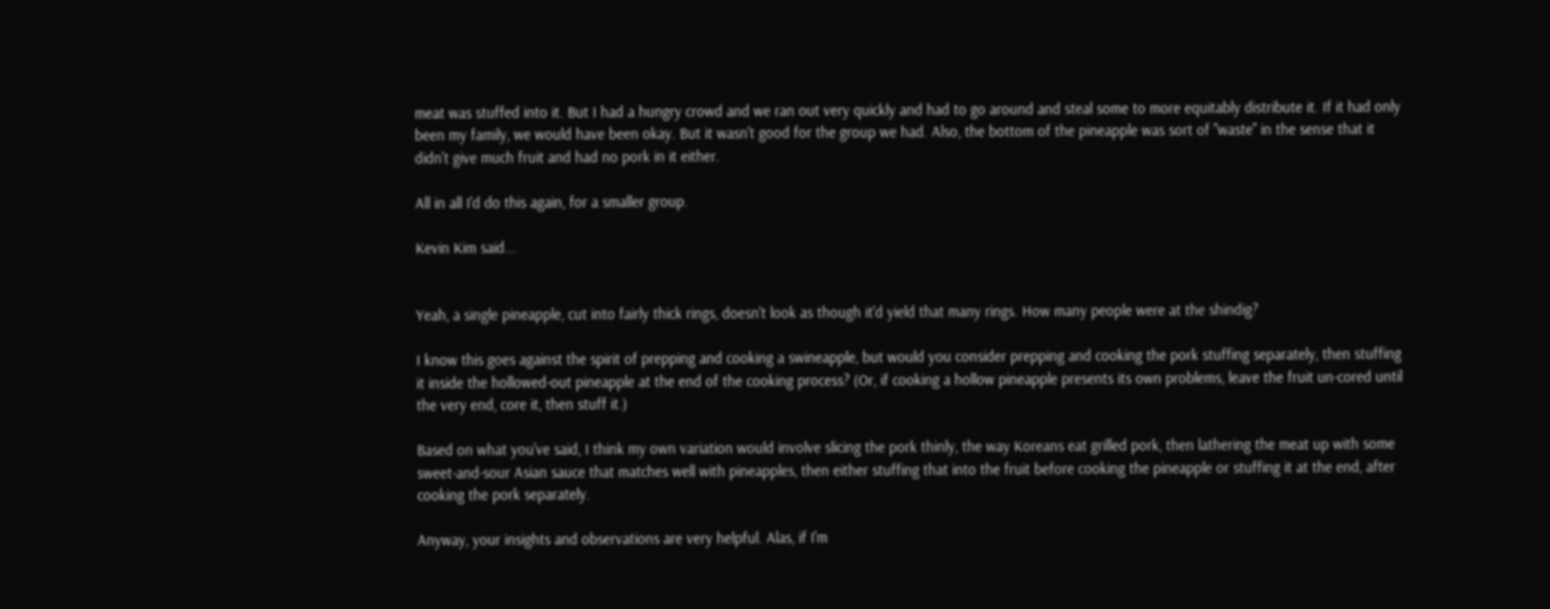meat was stuffed into it. But I had a hungry crowd and we ran out very quickly and had to go around and steal some to more equitably distribute it. If it had only been my family, we would have been okay. But it wasn't good for the group we had. Also, the bottom of the pineapple was sort of "waste" in the sense that it didn't give much fruit and had no pork in it either.

All in all I'd do this again, for a smaller group.

Kevin Kim said...


Yeah, a single pineapple, cut into fairly thick rings, doesn't look as though it'd yield that many rings. How many people were at the shindig?

I know this goes against the spirit of prepping and cooking a swineapple, but would you consider prepping and cooking the pork stuffing separately, then stuffing it inside the hollowed-out pineapple at the end of the cooking process? (Or, if cooking a hollow pineapple presents its own problems, leave the fruit un-cored until the very end, core it, then stuff it.)

Based on what you've said, I think my own variation would involve slicing the pork thinly, the way Koreans eat grilled pork, then lathering the meat up with some sweet-and-sour Asian sauce that matches well with pineapples, then either stuffing that into the fruit before cooking the pineapple or stuffing it at the end, after cooking the pork separately.

Anyway, your insights and observations are very helpful. Alas, if I'm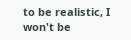to be realistic, I won't be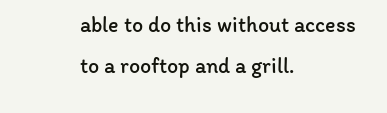able to do this without access to a rooftop and a grill.